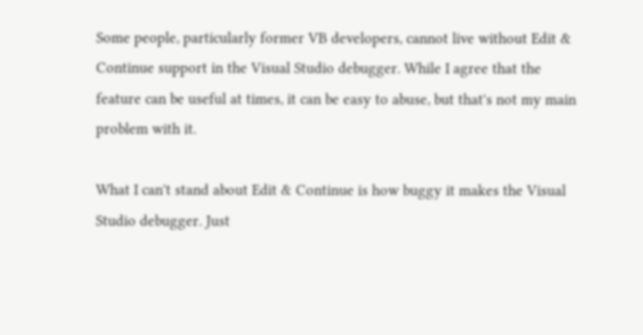Some people, particularly former VB developers, cannot live without Edit & Continue support in the Visual Studio debugger. While I agree that the feature can be useful at times, it can be easy to abuse, but that's not my main problem with it.

What I can't stand about Edit & Continue is how buggy it makes the Visual Studio debugger. Just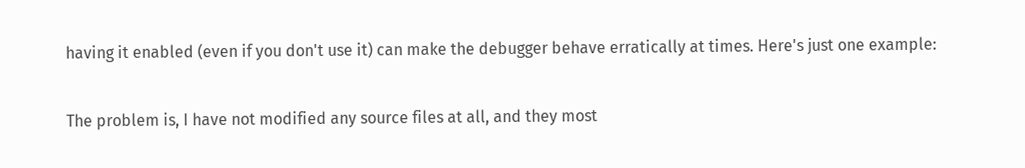having it enabled (even if you don't use it) can make the debugger behave erratically at times. Here's just one example:

The problem is, I have not modified any source files at all, and they most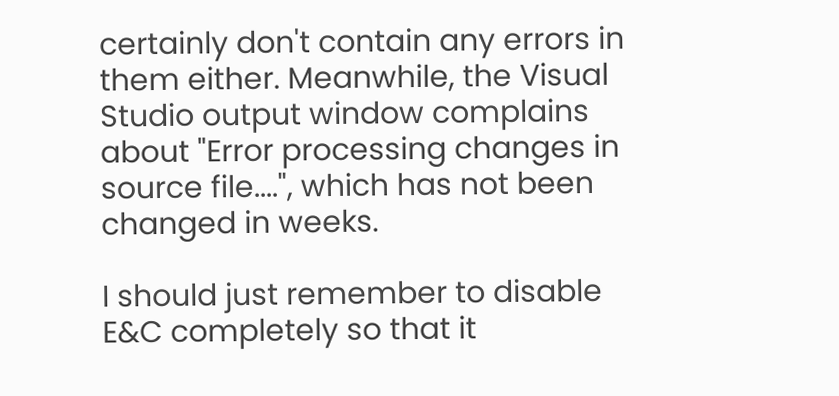certainly don't contain any errors in them either. Meanwhile, the Visual Studio output window complains about "Error processing changes in source file....", which has not been changed in weeks.

I should just remember to disable E&C completely so that it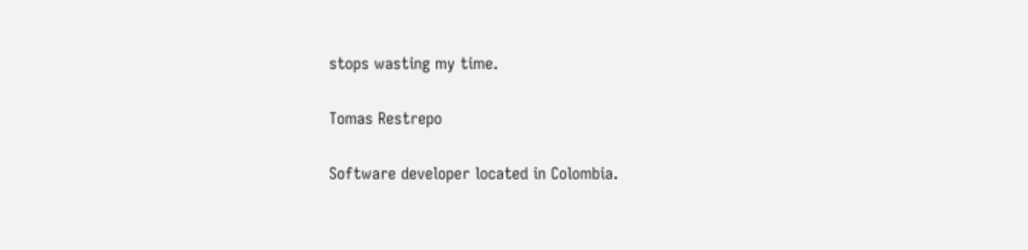stops wasting my time.

Tomas Restrepo

Software developer located in Colombia.